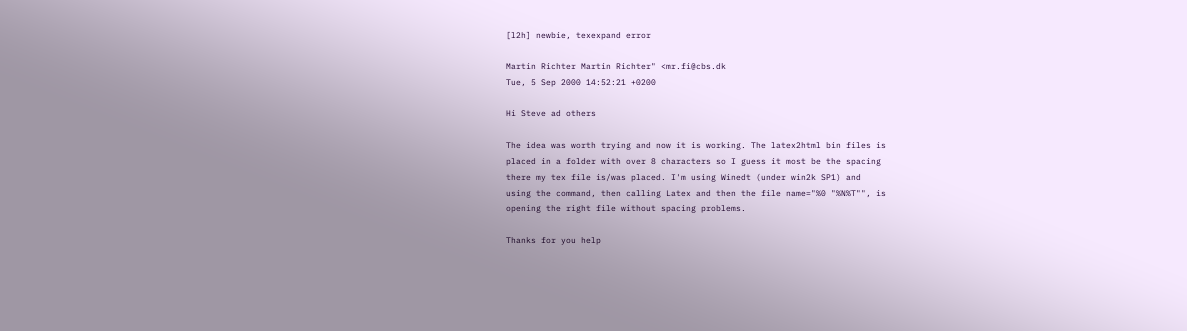[l2h] newbie, texexpand error

Martin Richter Martin Richter" <mr.fi@cbs.dk
Tue, 5 Sep 2000 14:52:21 +0200

Hi Steve ad others

The idea was worth trying and now it is working. The latex2html bin files is
placed in a folder with over 8 characters so I guess it most be the spacing
there my tex file is/was placed. I'm using Winedt (under win2k SP1) and
using the command, then calling Latex and then the file name="%0 "%N%T"", is
opening the right file without spacing problems.

Thanks for you help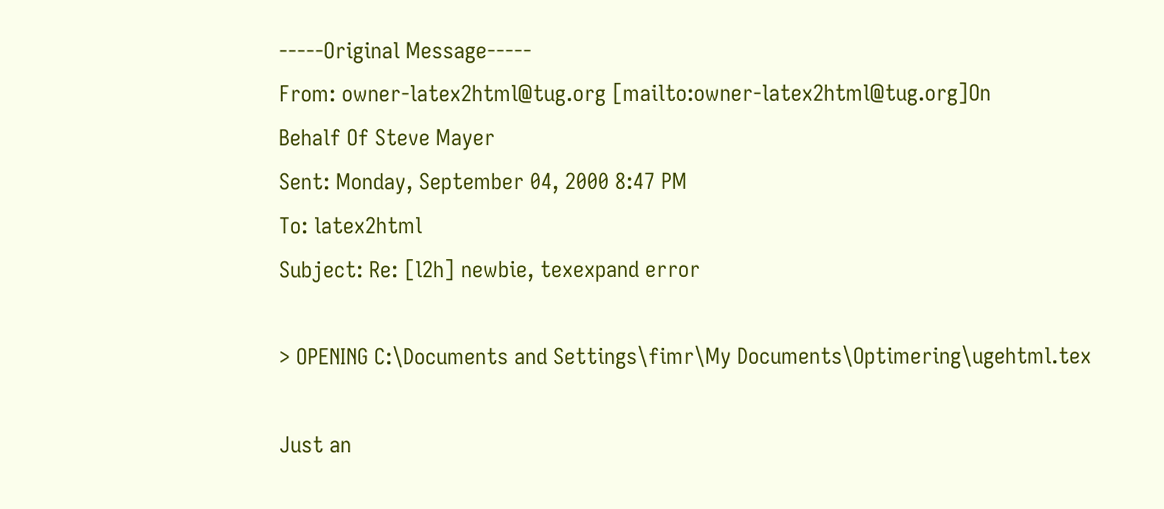-----Original Message-----
From: owner-latex2html@tug.org [mailto:owner-latex2html@tug.org]On
Behalf Of Steve Mayer
Sent: Monday, September 04, 2000 8:47 PM
To: latex2html
Subject: Re: [l2h] newbie, texexpand error

> OPENING C:\Documents and Settings\fimr\My Documents\Optimering\ugehtml.tex

Just an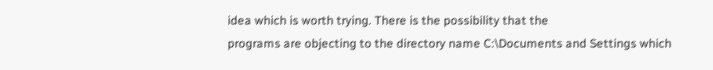idea which is worth trying. There is the possibility that the
programs are objecting to the directory name C:\Documents and Settings which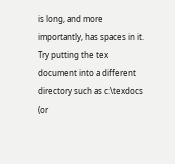is long, and more importantly, has spaces in it.
Try putting the tex document into a different directory such as c:\texdocs
(or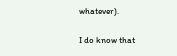whatever).

I do know that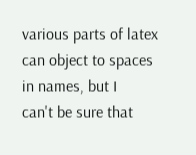various parts of latex can object to spaces in names, but I
can't be sure that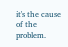it's the cause of the problem.